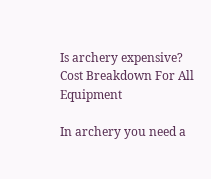Is archery expensive? Cost Breakdown For All Equipment

In archery you need a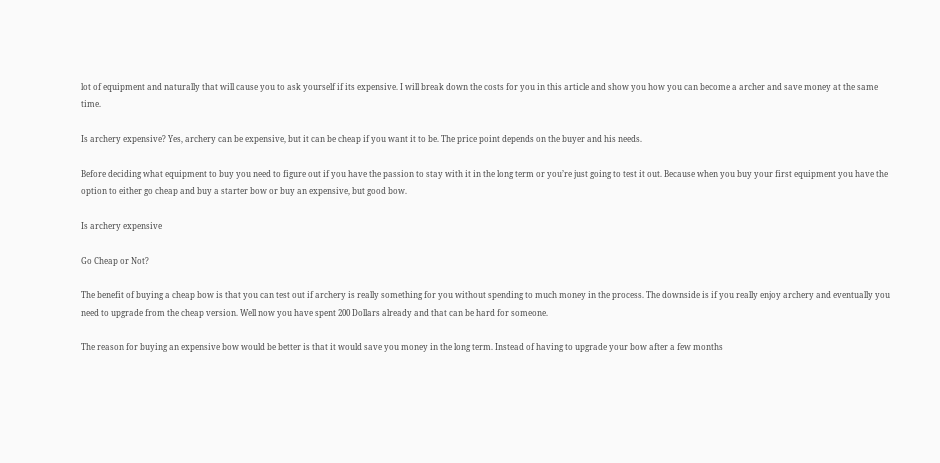lot of equipment and naturally that will cause you to ask yourself if its expensive. I will break down the costs for you in this article and show you how you can become a archer and save money at the same time.

Is archery expensive? Yes, archery can be expensive, but it can be cheap if you want it to be. The price point depends on the buyer and his needs.

Before deciding what equipment to buy you need to figure out if you have the passion to stay with it in the long term or you’re just going to test it out. Because when you buy your first equipment you have the option to either go cheap and buy a starter bow or buy an expensive, but good bow.

Is archery expensive

Go Cheap or Not?

The benefit of buying a cheap bow is that you can test out if archery is really something for you without spending to much money in the process. The downside is if you really enjoy archery and eventually you need to upgrade from the cheap version. Well now you have spent 200 Dollars already and that can be hard for someone.

The reason for buying an expensive bow would be better is that it would save you money in the long term. Instead of having to upgrade your bow after a few months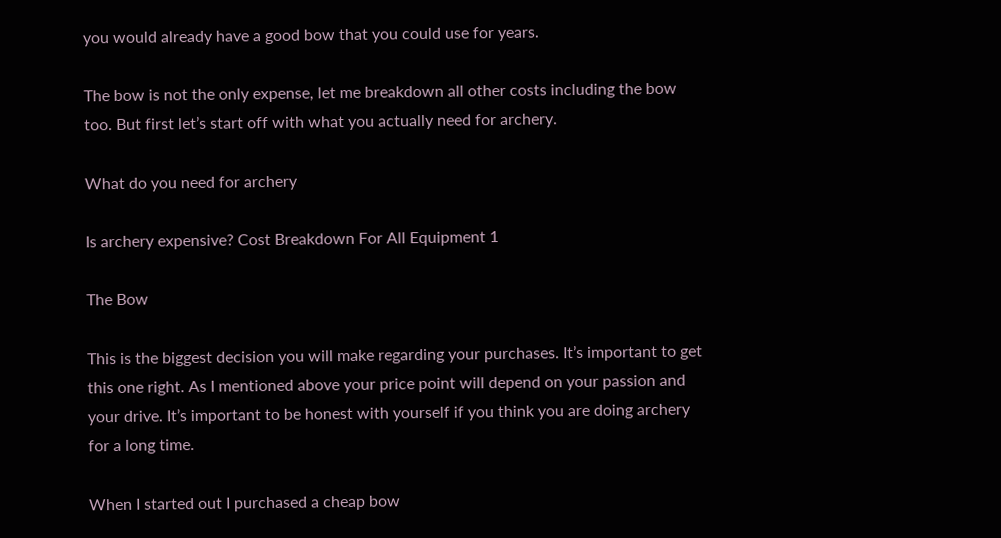you would already have a good bow that you could use for years.

The bow is not the only expense, let me breakdown all other costs including the bow too. But first let’s start off with what you actually need for archery.

What do you need for archery

Is archery expensive? Cost Breakdown For All Equipment 1

The Bow

This is the biggest decision you will make regarding your purchases. It’s important to get this one right. As I mentioned above your price point will depend on your passion and your drive. It’s important to be honest with yourself if you think you are doing archery for a long time.

When I started out I purchased a cheap bow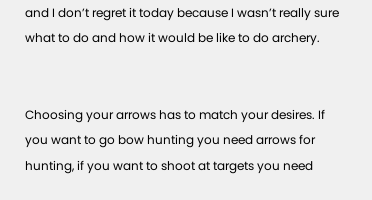and I don’t regret it today because I wasn’t really sure what to do and how it would be like to do archery.


Choosing your arrows has to match your desires. If you want to go bow hunting you need arrows for hunting, if you want to shoot at targets you need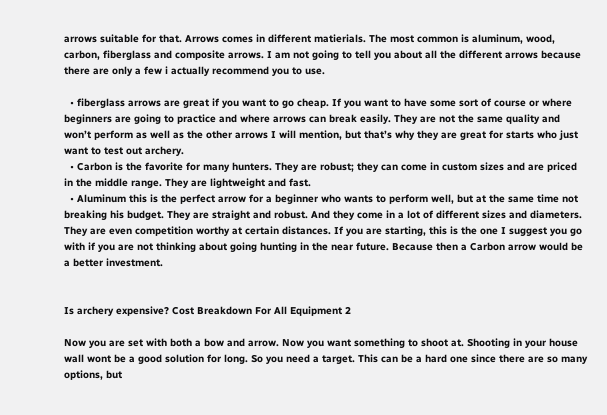arrows suitable for that. Arrows comes in different matierials. The most common is aluminum, wood, carbon, fiberglass and composite arrows. I am not going to tell you about all the different arrows because there are only a few i actually recommend you to use.

  • fiberglass arrows are great if you want to go cheap. If you want to have some sort of course or where beginners are going to practice and where arrows can break easily. They are not the same quality and won’t perform as well as the other arrows I will mention, but that’s why they are great for starts who just want to test out archery.
  • Carbon is the favorite for many hunters. They are robust; they can come in custom sizes and are priced in the middle range. They are lightweight and fast.
  • Aluminum this is the perfect arrow for a beginner who wants to perform well, but at the same time not breaking his budget. They are straight and robust. And they come in a lot of different sizes and diameters. They are even competition worthy at certain distances. If you are starting, this is the one I suggest you go with if you are not thinking about going hunting in the near future. Because then a Carbon arrow would be a better investment.


Is archery expensive? Cost Breakdown For All Equipment 2

Now you are set with both a bow and arrow. Now you want something to shoot at. Shooting in your house wall wont be a good solution for long. So you need a target. This can be a hard one since there are so many options, but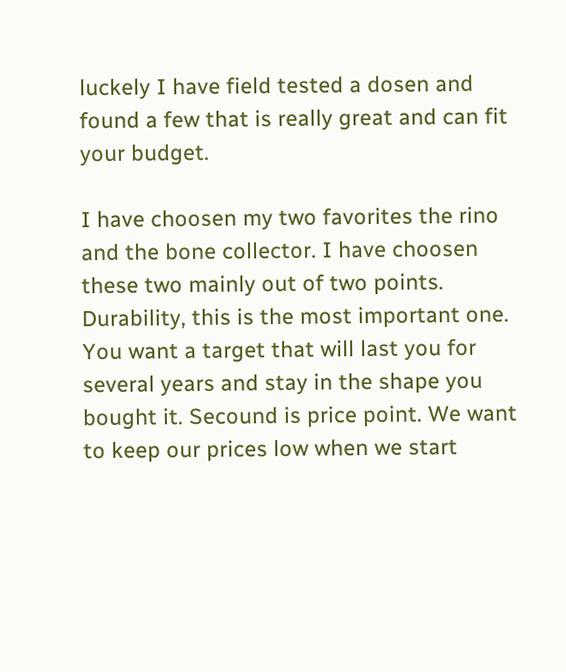luckely I have field tested a dosen and found a few that is really great and can fit your budget.

I have choosen my two favorites the rino and the bone collector. I have choosen these two mainly out of two points. Durability, this is the most important one. You want a target that will last you for several years and stay in the shape you bought it. Secound is price point. We want to keep our prices low when we start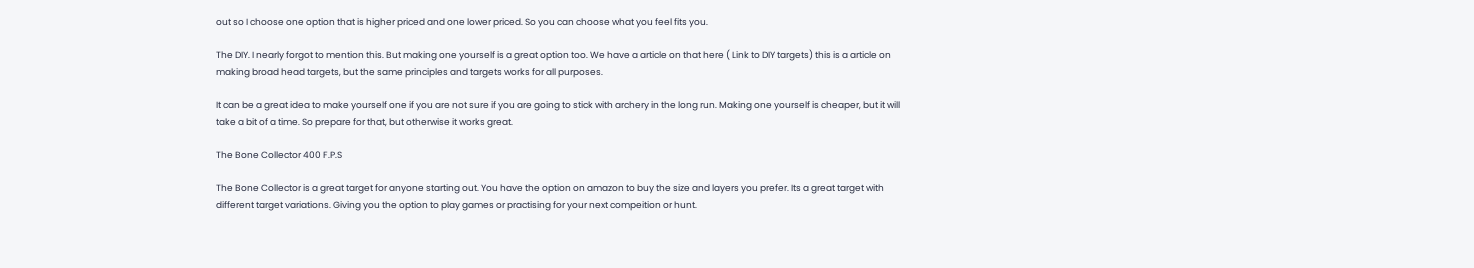out so I choose one option that is higher priced and one lower priced. So you can choose what you feel fits you.

The DIY. I nearly forgot to mention this. But making one yourself is a great option too. We have a article on that here ( Link to DIY targets) this is a article on making broad head targets, but the same principles and targets works for all purposes.

It can be a great idea to make yourself one if you are not sure if you are going to stick with archery in the long run. Making one yourself is cheaper, but it will take a bit of a time. So prepare for that, but otherwise it works great.

The Bone Collector 400 F.P.S

The Bone Collector is a great target for anyone starting out. You have the option on amazon to buy the size and layers you prefer. Its a great target with different target variations. Giving you the option to play games or practising for your next compeition or hunt.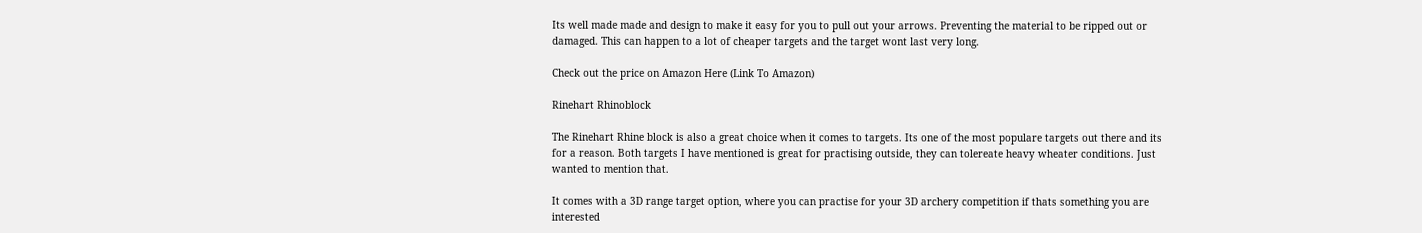Its well made made and design to make it easy for you to pull out your arrows. Preventing the material to be ripped out or damaged. This can happen to a lot of cheaper targets and the target wont last very long.

Check out the price on Amazon Here (Link To Amazon)

Rinehart Rhinoblock

The Rinehart Rhine block is also a great choice when it comes to targets. Its one of the most populare targets out there and its for a reason. Both targets I have mentioned is great for practising outside, they can tolereate heavy wheater conditions. Just wanted to mention that.

It comes with a 3D range target option, where you can practise for your 3D archery competition if thats something you are interested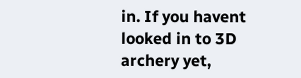in. If you havent looked in to 3D archery yet,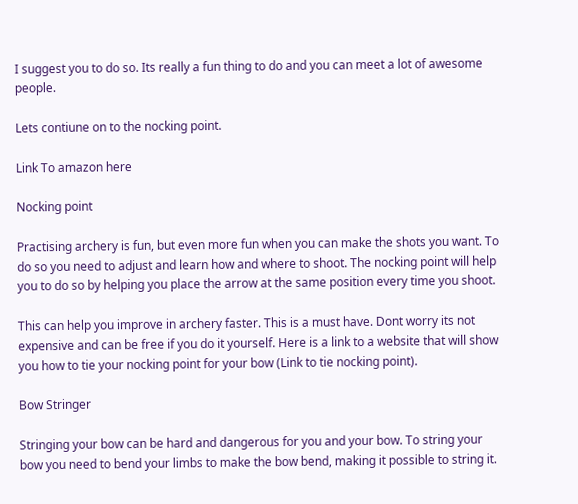I suggest you to do so. Its really a fun thing to do and you can meet a lot of awesome people.

Lets contiune on to the nocking point.

Link To amazon here

Nocking point

Practising archery is fun, but even more fun when you can make the shots you want. To do so you need to adjust and learn how and where to shoot. The nocking point will help you to do so by helping you place the arrow at the same position every time you shoot.

This can help you improve in archery faster. This is a must have. Dont worry its not expensive and can be free if you do it yourself. Here is a link to a website that will show you how to tie your nocking point for your bow (Link to tie nocking point).

Bow Stringer

Stringing your bow can be hard and dangerous for you and your bow. To string your bow you need to bend your limbs to make the bow bend, making it possible to string it.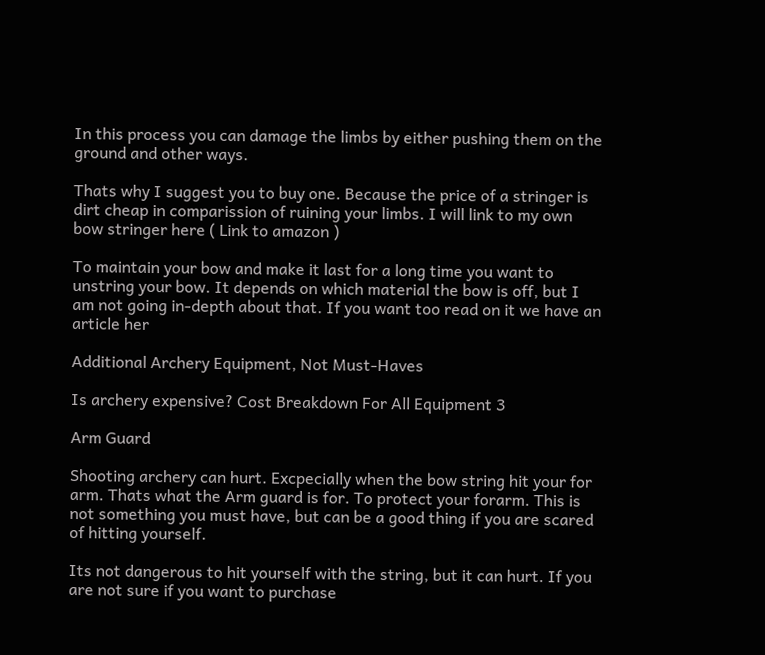In this process you can damage the limbs by either pushing them on the ground and other ways.

Thats why I suggest you to buy one. Because the price of a stringer is dirt cheap in comparission of ruining your limbs. I will link to my own bow stringer here ( Link to amazon )

To maintain your bow and make it last for a long time you want to unstring your bow. It depends on which material the bow is off, but I am not going in-depth about that. If you want too read on it we have an article her

Additional Archery Equipment, Not Must-Haves

Is archery expensive? Cost Breakdown For All Equipment 3

Arm Guard

Shooting archery can hurt. Excpecially when the bow string hit your for arm. Thats what the Arm guard is for. To protect your forarm. This is not something you must have, but can be a good thing if you are scared of hitting yourself.

Its not dangerous to hit yourself with the string, but it can hurt. If you are not sure if you want to purchase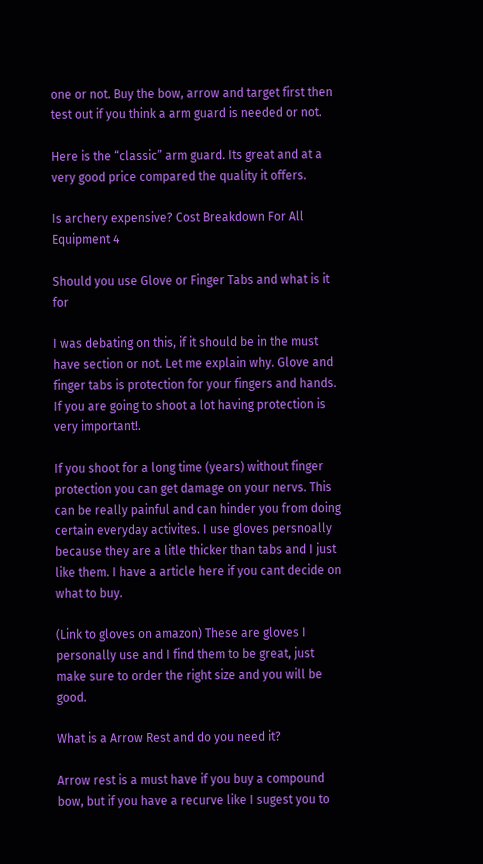one or not. Buy the bow, arrow and target first then test out if you think a arm guard is needed or not.

Here is the “classic” arm guard. Its great and at a very good price compared the quality it offers.

Is archery expensive? Cost Breakdown For All Equipment 4

Should you use Glove or Finger Tabs and what is it for

I was debating on this, if it should be in the must have section or not. Let me explain why. Glove and finger tabs is protection for your fingers and hands. If you are going to shoot a lot having protection is very important!.

If you shoot for a long time (years) without finger protection you can get damage on your nervs. This can be really painful and can hinder you from doing certain everyday activites. I use gloves persnoally because they are a litle thicker than tabs and I just like them. I have a article here if you cant decide on what to buy.

(Link to gloves on amazon) These are gloves I personally use and I find them to be great, just make sure to order the right size and you will be good.

What is a Arrow Rest and do you need it?

Arrow rest is a must have if you buy a compound bow, but if you have a recurve like I sugest you to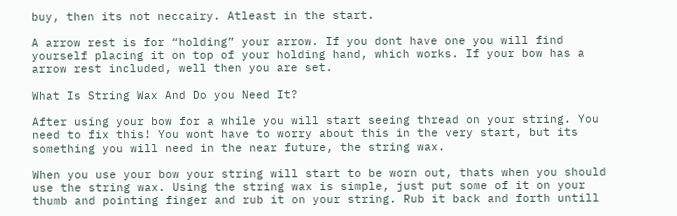buy, then its not neccairy. Atleast in the start.

A arrow rest is for “holding” your arrow. If you dont have one you will find yourself placing it on top of your holding hand, which works. If your bow has a arrow rest included, well then you are set.

What Is String Wax And Do you Need It?

After using your bow for a while you will start seeing thread on your string. You need to fix this! You wont have to worry about this in the very start, but its something you will need in the near future, the string wax.

When you use your bow your string will start to be worn out, thats when you should use the string wax. Using the string wax is simple, just put some of it on your thumb and pointing finger and rub it on your string. Rub it back and forth untill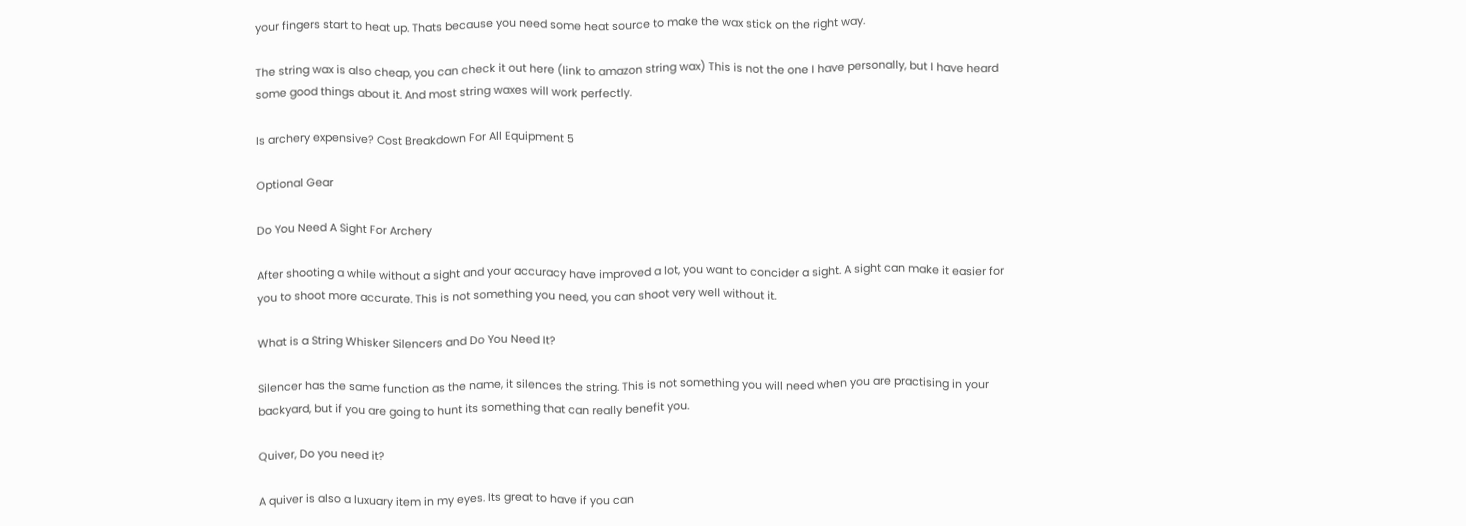your fingers start to heat up. Thats because you need some heat source to make the wax stick on the right way.

The string wax is also cheap, you can check it out here (link to amazon string wax) This is not the one I have personally, but I have heard some good things about it. And most string waxes will work perfectly.

Is archery expensive? Cost Breakdown For All Equipment 5

Optional Gear

Do You Need A Sight For Archery

After shooting a while without a sight and your accuracy have improved a lot, you want to concider a sight. A sight can make it easier for you to shoot more accurate. This is not something you need, you can shoot very well without it.

What is a String Whisker Silencers and Do You Need It?

Silencer has the same function as the name, it silences the string. This is not something you will need when you are practising in your backyard, but if you are going to hunt its something that can really benefit you.

Quiver, Do you need it?

A quiver is also a luxuary item in my eyes. Its great to have if you can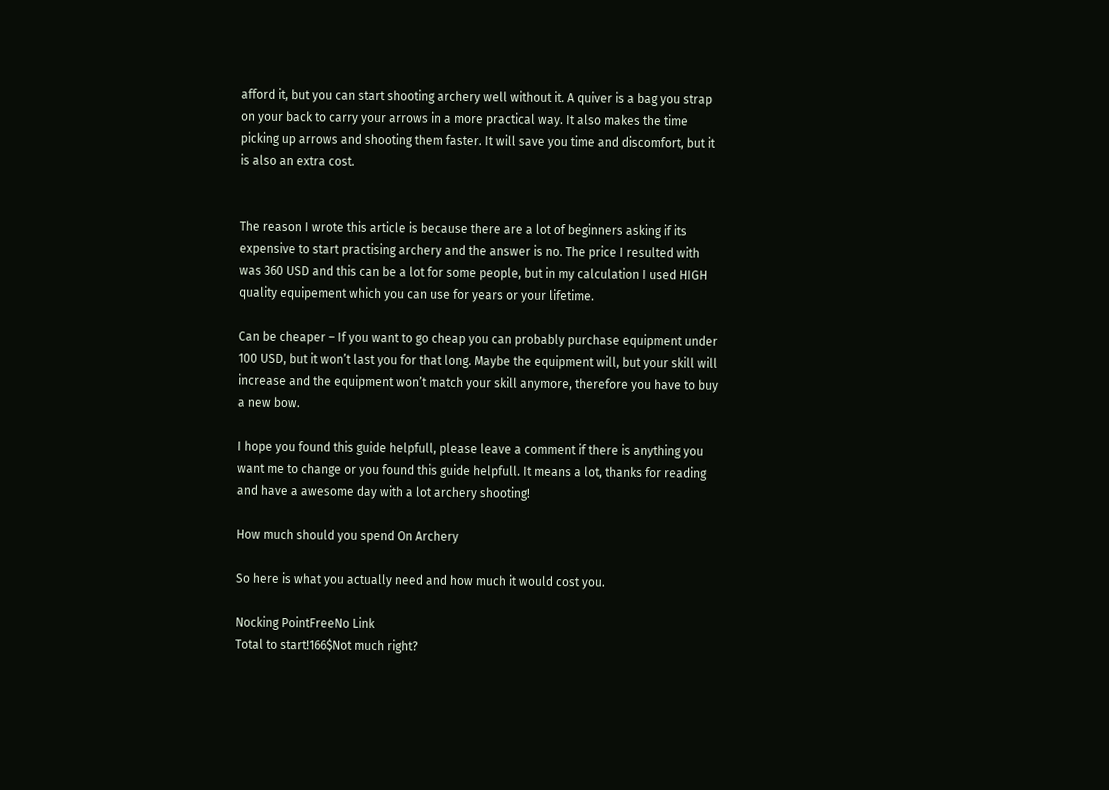afford it, but you can start shooting archery well without it. A quiver is a bag you strap on your back to carry your arrows in a more practical way. It also makes the time picking up arrows and shooting them faster. It will save you time and discomfort, but it is also an extra cost.


The reason I wrote this article is because there are a lot of beginners asking if its expensive to start practising archery and the answer is no. The price I resulted with was 360 USD and this can be a lot for some people, but in my calculation I used HIGH quality equipement which you can use for years or your lifetime.

Can be cheaper – If you want to go cheap you can probably purchase equipment under 100 USD, but it won’t last you for that long. Maybe the equipment will, but your skill will increase and the equipment won’t match your skill anymore, therefore you have to buy a new bow.

I hope you found this guide helpfull, please leave a comment if there is anything you want me to change or you found this guide helpfull. It means a lot, thanks for reading and have a awesome day with a lot archery shooting!

How much should you spend On Archery

So here is what you actually need and how much it would cost you.

Nocking PointFreeNo Link
Total to start!166$Not much right?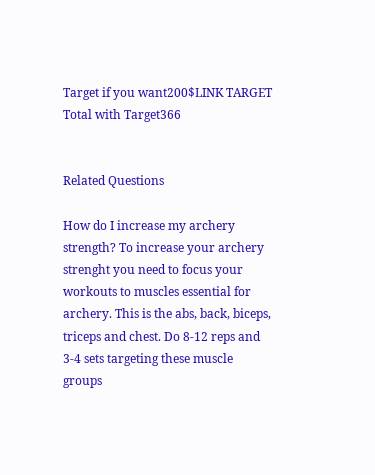Target if you want200$LINK TARGET
Total with Target366


Related Questions

How do I increase my archery strength? To increase your archery strenght you need to focus your workouts to muscles essential for archery. This is the abs, back, biceps, triceps and chest. Do 8-12 reps and 3-4 sets targeting these muscle groups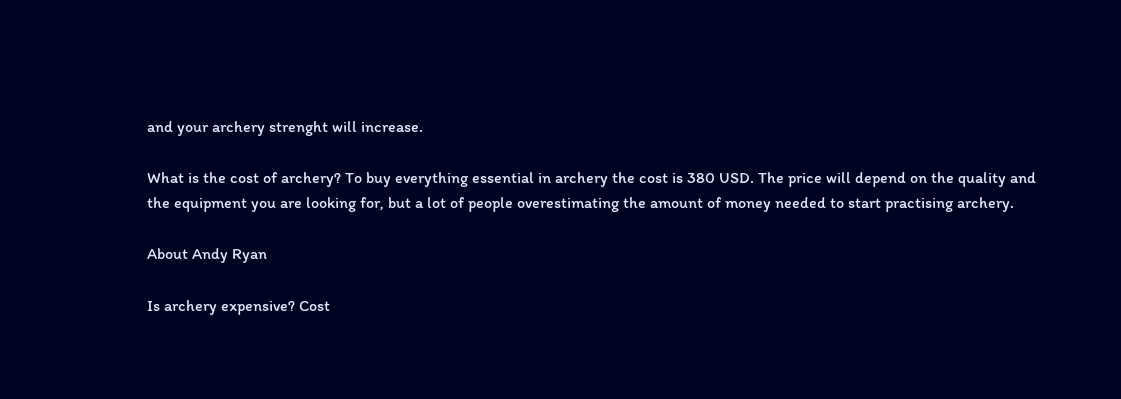and your archery strenght will increase.

What is the cost of archery? To buy everything essential in archery the cost is 380 USD. The price will depend on the quality and the equipment you are looking for, but a lot of people overestimating the amount of money needed to start practising archery.

About Andy Ryan

Is archery expensive? Cost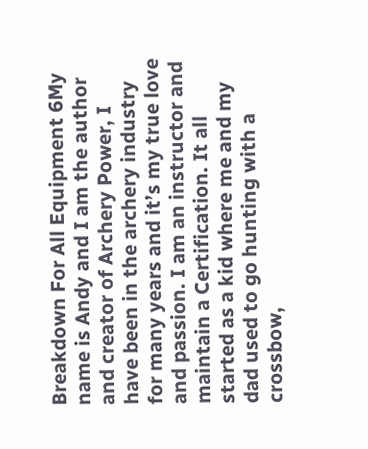Breakdown For All Equipment 6My name is Andy and I am the author and creator of Archery Power, I have been in the archery industry for many years and it’s my true love and passion. I am an instructor and maintain a Certification. It all started as a kid where me and my dad used to go hunting with a crossbow,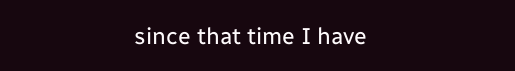since that time I have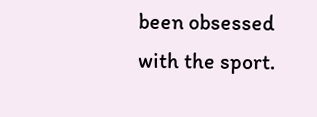been obsessed with the sport.